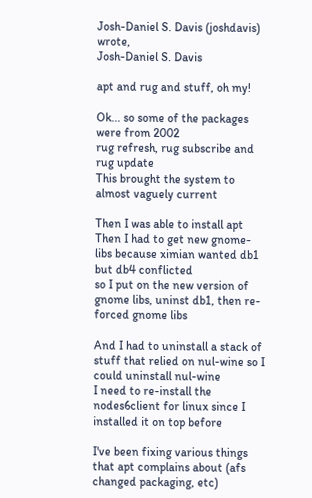Josh-Daniel S. Davis (joshdavis) wrote,
Josh-Daniel S. Davis

apt and rug and stuff, oh my!

Ok... so some of the packages were from 2002
rug refresh, rug subscribe and rug update
This brought the system to almost vaguely current

Then I was able to install apt
Then I had to get new gnome-libs because ximian wanted db1 but db4 conflicted
so I put on the new version of gnome libs, uninst db1, then re-forced gnome libs

And I had to uninstall a stack of stuff that relied on nul-wine so I could uninstall nul-wine
I need to re-install the nodes6client for linux since I installed it on top before

I've been fixing various things that apt complains about (afs changed packaging, etc)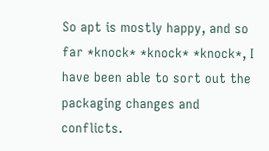So apt is mostly happy, and so far *knock* *knock* *knock*, I have been able to sort out the packaging changes and conflicts.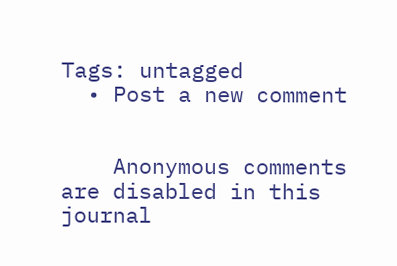Tags: untagged
  • Post a new comment


    Anonymous comments are disabled in this journal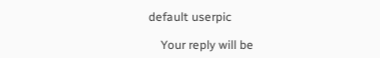default userpic

    Your reply will be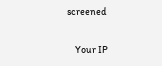screened

    Your IP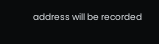address will be recorded